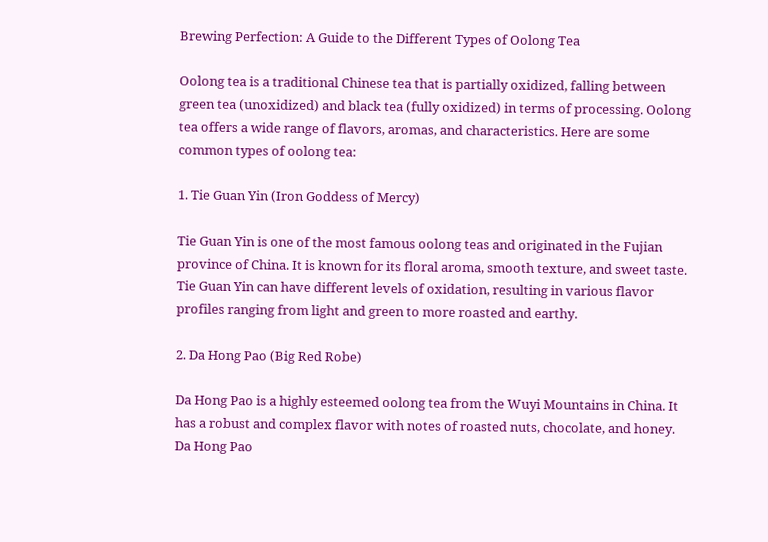Brewing Perfection: A Guide to the Different Types of Oolong Tea

Oolong tea is a traditional Chinese tea that is partially oxidized, falling between green tea (unoxidized) and black tea (fully oxidized) in terms of processing. Oolong tea offers a wide range of flavors, aromas, and characteristics. Here are some common types of oolong tea:

1. Tie Guan Yin (Iron Goddess of Mercy)

Tie Guan Yin is one of the most famous oolong teas and originated in the Fujian province of China. It is known for its floral aroma, smooth texture, and sweet taste. Tie Guan Yin can have different levels of oxidation, resulting in various flavor profiles ranging from light and green to more roasted and earthy.

2. Da Hong Pao (Big Red Robe)

Da Hong Pao is a highly esteemed oolong tea from the Wuyi Mountains in China. It has a robust and complex flavor with notes of roasted nuts, chocolate, and honey. Da Hong Pao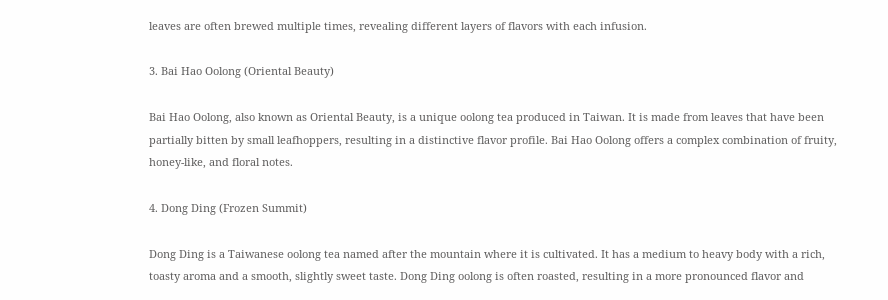leaves are often brewed multiple times, revealing different layers of flavors with each infusion.

3. Bai Hao Oolong (Oriental Beauty)

Bai Hao Oolong, also known as Oriental Beauty, is a unique oolong tea produced in Taiwan. It is made from leaves that have been partially bitten by small leafhoppers, resulting in a distinctive flavor profile. Bai Hao Oolong offers a complex combination of fruity, honey-like, and floral notes.

4. Dong Ding (Frozen Summit)

Dong Ding is a Taiwanese oolong tea named after the mountain where it is cultivated. It has a medium to heavy body with a rich, toasty aroma and a smooth, slightly sweet taste. Dong Ding oolong is often roasted, resulting in a more pronounced flavor and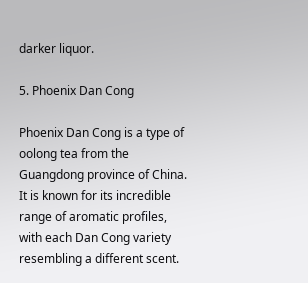darker liquor.

5. Phoenix Dan Cong

Phoenix Dan Cong is a type of oolong tea from the Guangdong province of China. It is known for its incredible range of aromatic profiles, with each Dan Cong variety resembling a different scent.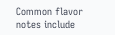Common flavor notes include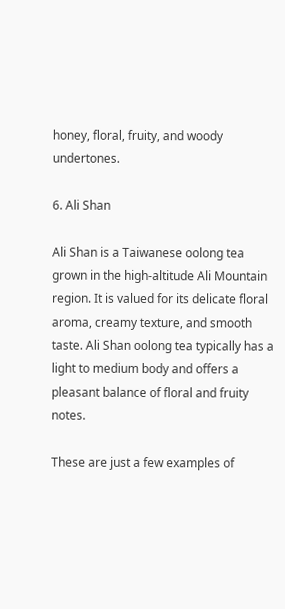honey, floral, fruity, and woody undertones.

6. Ali Shan

Ali Shan is a Taiwanese oolong tea grown in the high-altitude Ali Mountain region. It is valued for its delicate floral aroma, creamy texture, and smooth taste. Ali Shan oolong tea typically has a light to medium body and offers a pleasant balance of floral and fruity notes.

These are just a few examples of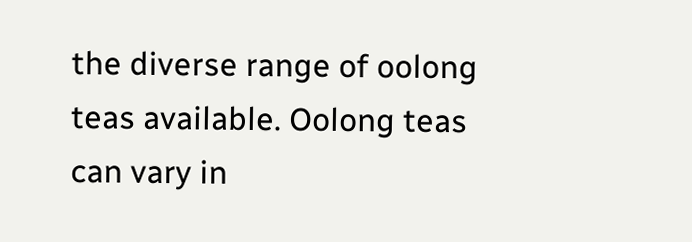the diverse range of oolong teas available. Oolong teas can vary in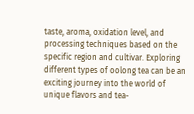taste, aroma, oxidation level, and processing techniques based on the specific region and cultivar. Exploring different types of oolong tea can be an exciting journey into the world of unique flavors and tea-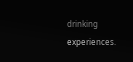drinking experiences.